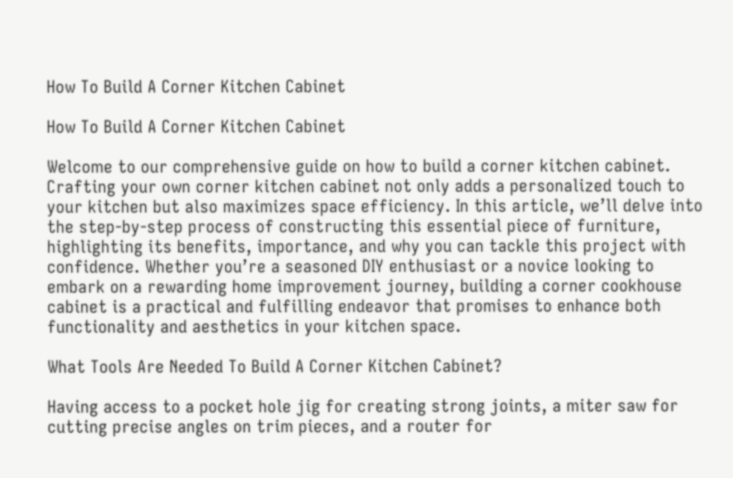How To Build A Corner Kitchen Cabinet

How To Build A Corner Kitchen Cabinet

Welcome to our comprehensive guide on how to build a corner kitchen cabinet. Crafting your own corner kitchen cabinet not only adds a personalized touch to your kitchen but also maximizes space efficiency. In this article, we’ll delve into the step-by-step process of constructing this essential piece of furniture, highlighting its benefits, importance, and why you can tackle this project with confidence. Whether you’re a seasoned DIY enthusiast or a novice looking to embark on a rewarding home improvement journey, building a corner cookhouse cabinet is a practical and fulfilling endeavor that promises to enhance both functionality and aesthetics in your kitchen space.

What Tools Are Needed To Build A Corner Kitchen Cabinet?

Having access to a pocket hole jig for creating strong joints, a miter saw for cutting precise angles on trim pieces, and a router for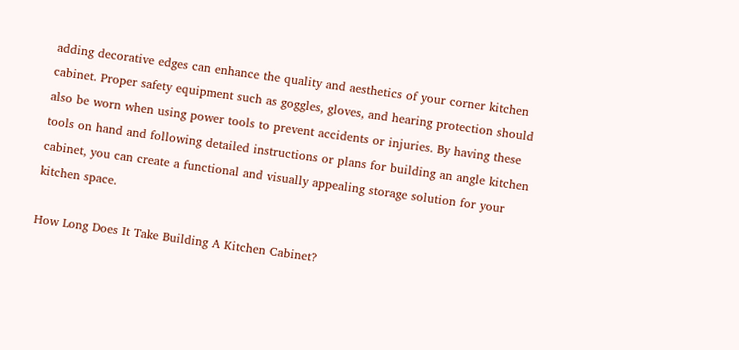adding decorative edges can enhance the quality and aesthetics of your corner kitchen cabinet. Proper safety equipment such as goggles, gloves, and hearing protection should also be worn when using power tools to prevent accidents or injuries. By having these tools on hand and following detailed instructions or plans for building an angle kitchen cabinet, you can create a functional and visually appealing storage solution for your kitchen space.

How Long Does It Take Building A Kitchen Cabinet?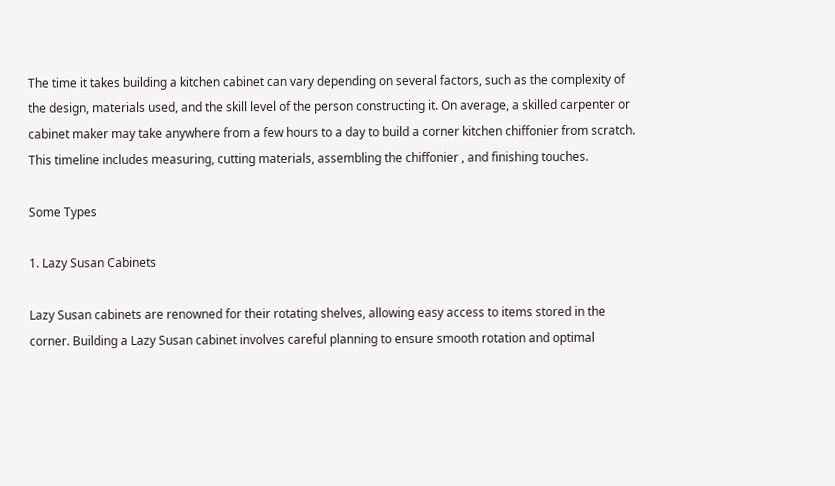The time it takes building a kitchen cabinet can vary depending on several factors, such as the complexity of the design, materials used, and the skill level of the person constructing it. On average, a skilled carpenter or cabinet maker may take anywhere from a few hours to a day to build a corner kitchen chiffonier from scratch. This timeline includes measuring, cutting materials, assembling the chiffonier , and finishing touches.

Some Types

1. Lazy Susan Cabinets

Lazy Susan cabinets are renowned for their rotating shelves, allowing easy access to items stored in the corner. Building a Lazy Susan cabinet involves careful planning to ensure smooth rotation and optimal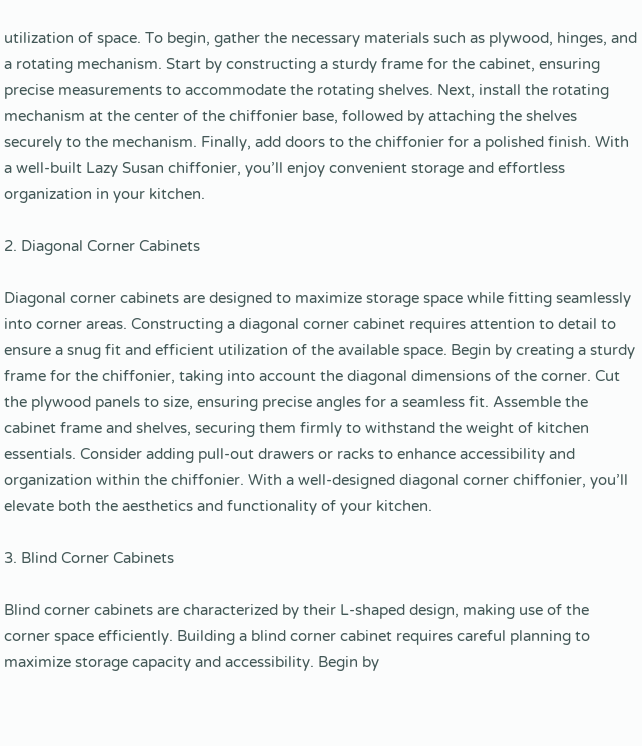utilization of space. To begin, gather the necessary materials such as plywood, hinges, and a rotating mechanism. Start by constructing a sturdy frame for the cabinet, ensuring precise measurements to accommodate the rotating shelves. Next, install the rotating mechanism at the center of the chiffonier base, followed by attaching the shelves securely to the mechanism. Finally, add doors to the chiffonier for a polished finish. With a well-built Lazy Susan chiffonier, you’ll enjoy convenient storage and effortless organization in your kitchen.

2. Diagonal Corner Cabinets

Diagonal corner cabinets are designed to maximize storage space while fitting seamlessly into corner areas. Constructing a diagonal corner cabinet requires attention to detail to ensure a snug fit and efficient utilization of the available space. Begin by creating a sturdy frame for the chiffonier, taking into account the diagonal dimensions of the corner. Cut the plywood panels to size, ensuring precise angles for a seamless fit. Assemble the cabinet frame and shelves, securing them firmly to withstand the weight of kitchen essentials. Consider adding pull-out drawers or racks to enhance accessibility and organization within the chiffonier. With a well-designed diagonal corner chiffonier, you’ll elevate both the aesthetics and functionality of your kitchen.

3. Blind Corner Cabinets

Blind corner cabinets are characterized by their L-shaped design, making use of the corner space efficiently. Building a blind corner cabinet requires careful planning to maximize storage capacity and accessibility. Begin by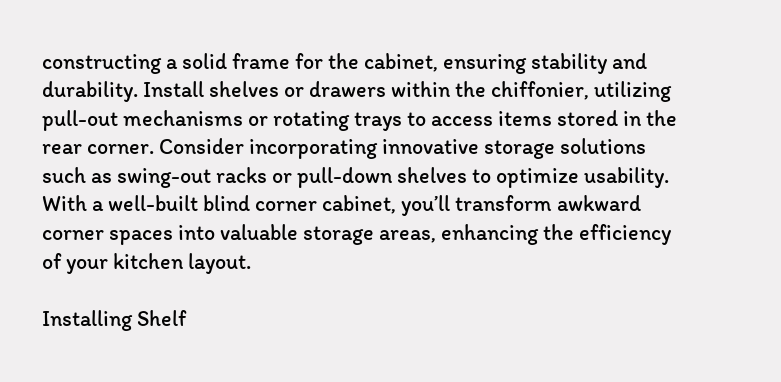constructing a solid frame for the cabinet, ensuring stability and durability. Install shelves or drawers within the chiffonier, utilizing pull-out mechanisms or rotating trays to access items stored in the rear corner. Consider incorporating innovative storage solutions such as swing-out racks or pull-down shelves to optimize usability. With a well-built blind corner cabinet, you’ll transform awkward corner spaces into valuable storage areas, enhancing the efficiency of your kitchen layout.

Installing Shelf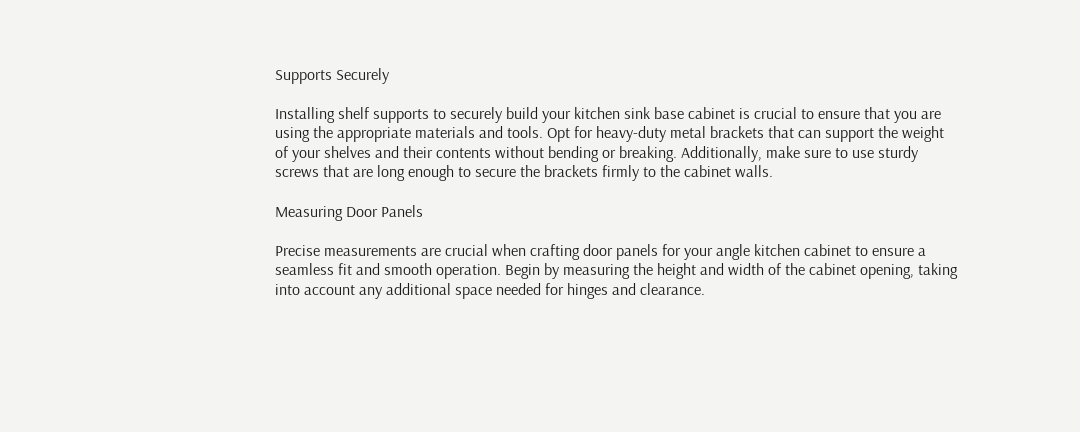Supports Securely

Installing shelf supports to securely build your kitchen sink base cabinet is crucial to ensure that you are using the appropriate materials and tools. Opt for heavy-duty metal brackets that can support the weight of your shelves and their contents without bending or breaking. Additionally, make sure to use sturdy screws that are long enough to secure the brackets firmly to the cabinet walls.

Measuring Door Panels

Precise measurements are crucial when crafting door panels for your angle kitchen cabinet to ensure a seamless fit and smooth operation. Begin by measuring the height and width of the cabinet opening, taking into account any additional space needed for hinges and clearance.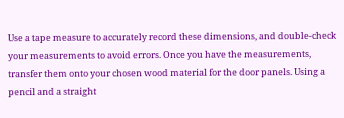Use a tape measure to accurately record these dimensions, and double-check your measurements to avoid errors. Once you have the measurements, transfer them onto your chosen wood material for the door panels. Using a pencil and a straight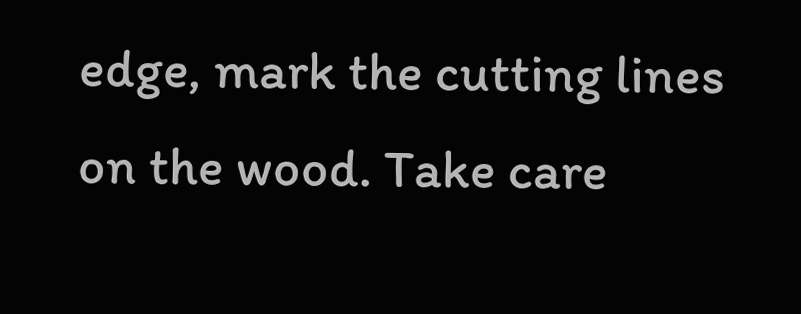edge, mark the cutting lines on the wood. Take care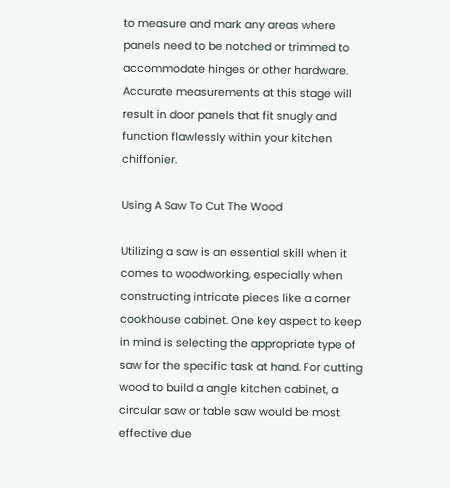to measure and mark any areas where panels need to be notched or trimmed to accommodate hinges or other hardware. Accurate measurements at this stage will result in door panels that fit snugly and function flawlessly within your kitchen chiffonier.

Using A Saw To Cut The Wood

Utilizing a saw is an essential skill when it comes to woodworking, especially when constructing intricate pieces like a corner cookhouse cabinet. One key aspect to keep in mind is selecting the appropriate type of saw for the specific task at hand. For cutting wood to build a angle kitchen cabinet, a circular saw or table saw would be most effective due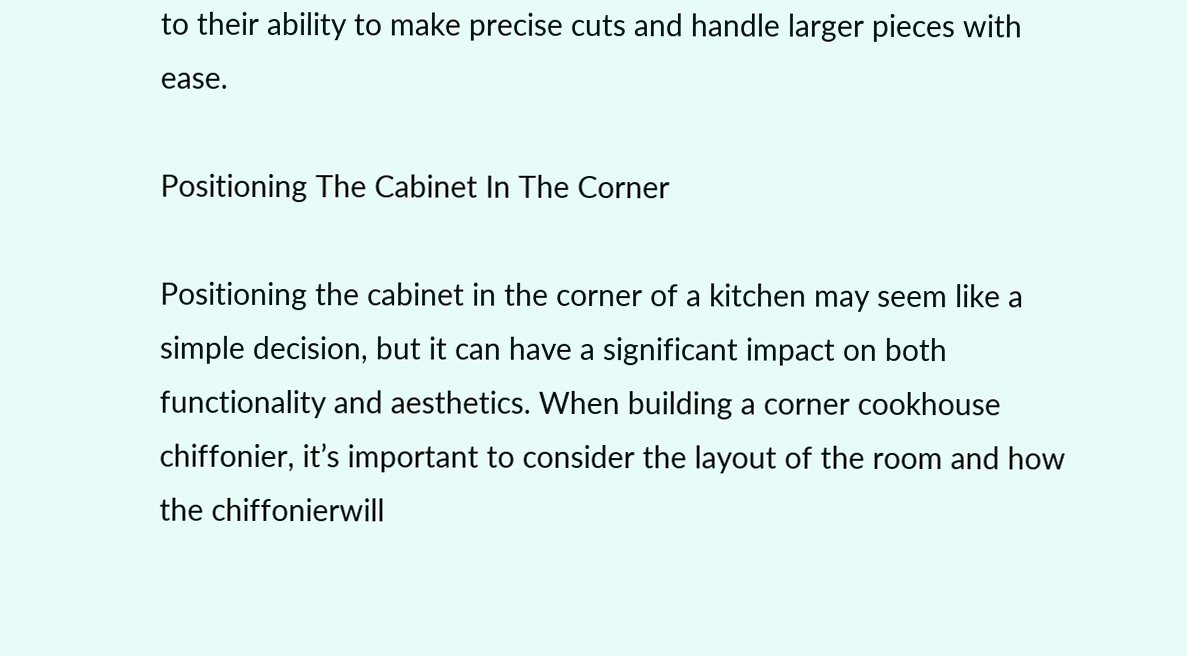to their ability to make precise cuts and handle larger pieces with ease.

Positioning The Cabinet In The Corner

Positioning the cabinet in the corner of a kitchen may seem like a simple decision, but it can have a significant impact on both functionality and aesthetics. When building a corner cookhouse chiffonier, it’s important to consider the layout of the room and how the chiffonierwill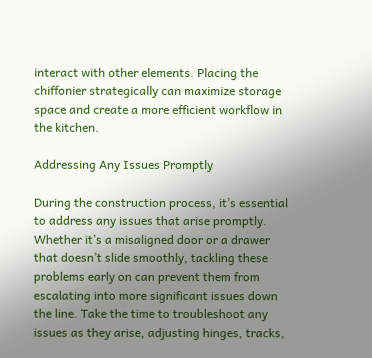interact with other elements. Placing the chiffonier strategically can maximize storage space and create a more efficient workflow in the kitchen.

Addressing Any Issues Promptly

During the construction process, it’s essential to address any issues that arise promptly. Whether it’s a misaligned door or a drawer that doesn’t slide smoothly, tackling these problems early on can prevent them from escalating into more significant issues down the line. Take the time to troubleshoot any issues as they arise, adjusting hinges, tracks,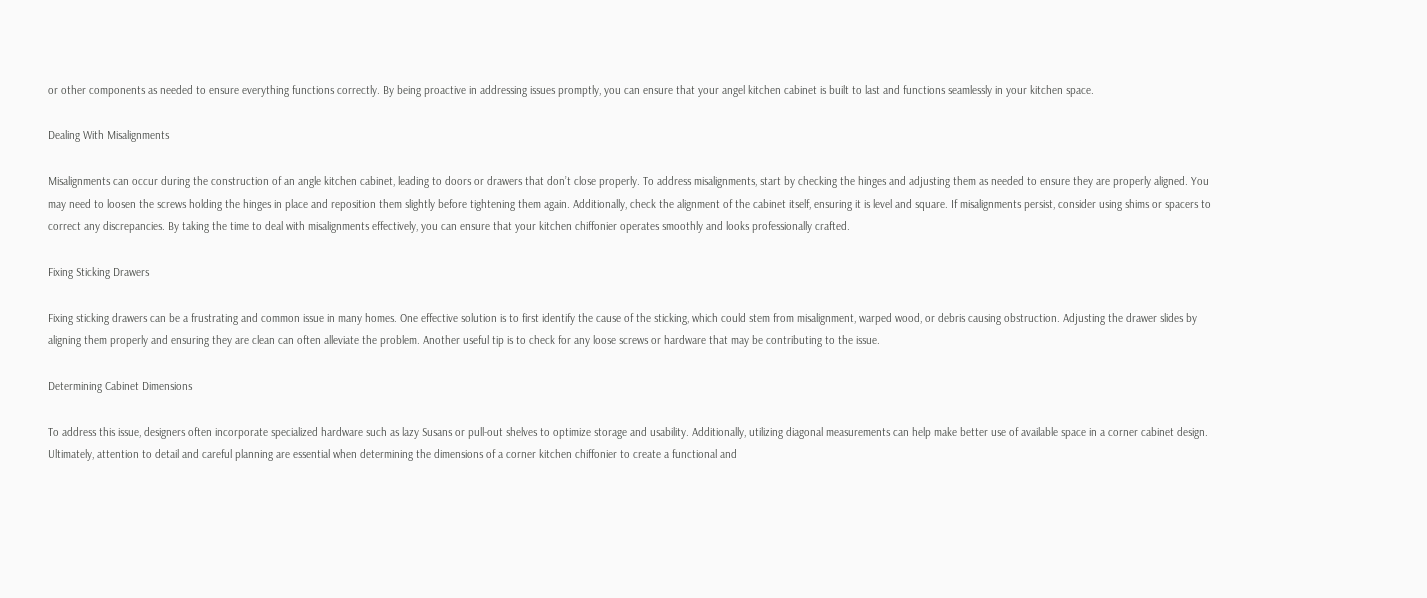or other components as needed to ensure everything functions correctly. By being proactive in addressing issues promptly, you can ensure that your angel kitchen cabinet is built to last and functions seamlessly in your kitchen space.

Dealing With Misalignments

Misalignments can occur during the construction of an angle kitchen cabinet, leading to doors or drawers that don’t close properly. To address misalignments, start by checking the hinges and adjusting them as needed to ensure they are properly aligned. You may need to loosen the screws holding the hinges in place and reposition them slightly before tightening them again. Additionally, check the alignment of the cabinet itself, ensuring it is level and square. If misalignments persist, consider using shims or spacers to correct any discrepancies. By taking the time to deal with misalignments effectively, you can ensure that your kitchen chiffonier operates smoothly and looks professionally crafted.

Fixing Sticking Drawers

Fixing sticking drawers can be a frustrating and common issue in many homes. One effective solution is to first identify the cause of the sticking, which could stem from misalignment, warped wood, or debris causing obstruction. Adjusting the drawer slides by aligning them properly and ensuring they are clean can often alleviate the problem. Another useful tip is to check for any loose screws or hardware that may be contributing to the issue.

Determining Cabinet Dimensions

To address this issue, designers often incorporate specialized hardware such as lazy Susans or pull-out shelves to optimize storage and usability. Additionally, utilizing diagonal measurements can help make better use of available space in a corner cabinet design. Ultimately, attention to detail and careful planning are essential when determining the dimensions of a corner kitchen chiffonier to create a functional and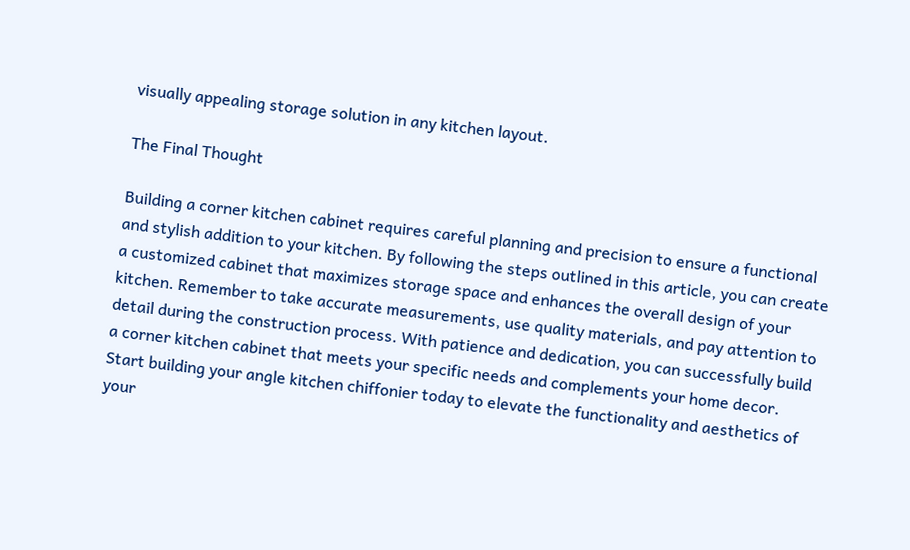visually appealing storage solution in any kitchen layout.

The Final Thought

Building a corner kitchen cabinet requires careful planning and precision to ensure a functional and stylish addition to your kitchen. By following the steps outlined in this article, you can create a customized cabinet that maximizes storage space and enhances the overall design of your kitchen. Remember to take accurate measurements, use quality materials, and pay attention to detail during the construction process. With patience and dedication, you can successfully build a corner kitchen cabinet that meets your specific needs and complements your home decor. Start building your angle kitchen chiffonier today to elevate the functionality and aesthetics of your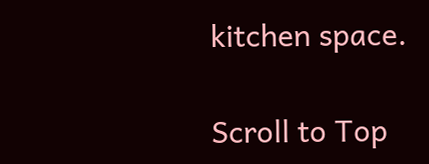kitchen space.

Scroll to Top